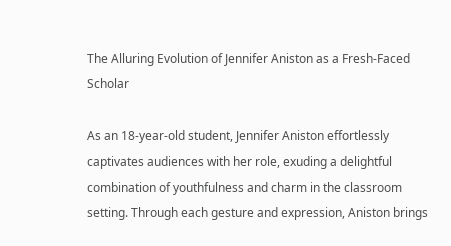The Alluring Evolution of Jennifer Aniston as a Fresh-Faced Scholar

As an 18-year-old student, Jennifer Aniston effortlessly captivates audiences with her role, exuding a delightful combination of youthfulness and charm in the classroom setting. Through each gesture and expression, Aniston brings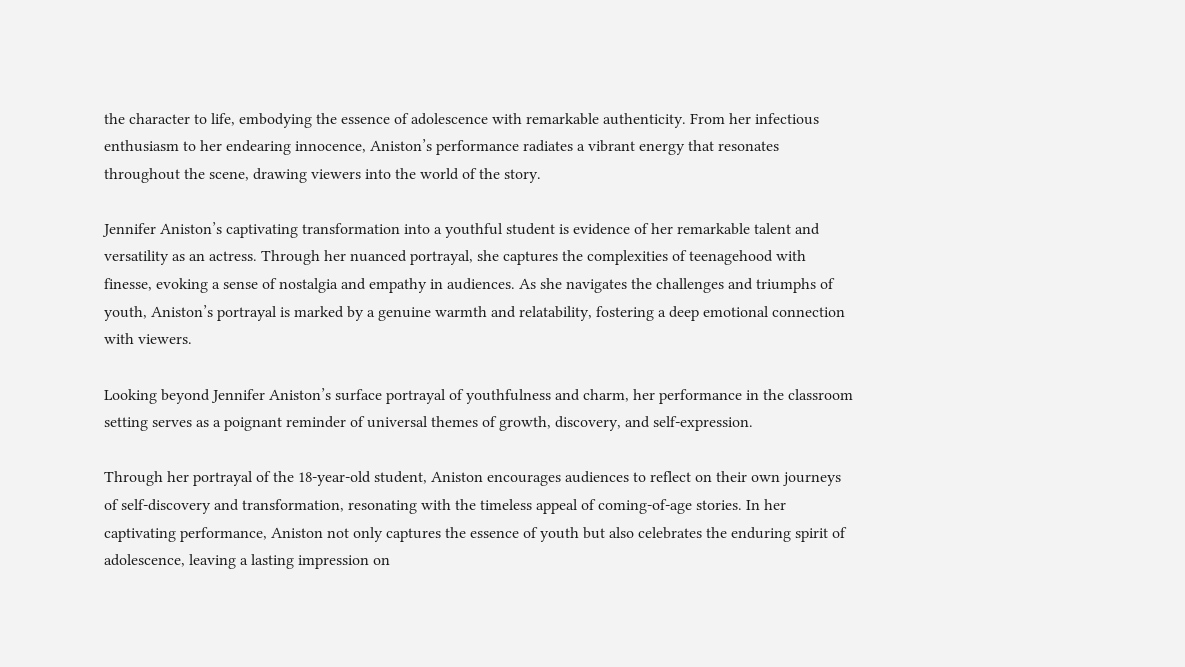the character to life, embodying the essence of adolescence with remarkable authenticity. From her infectious enthusiasm to her endearing innocence, Aniston’s performance radiates a vibrant energy that resonates throughout the scene, drawing viewers into the world of the story.

Jennifer Aniston’s captivating transformation into a youthful student is evidence of her remarkable talent and versatility as an actress. Through her nuanced portrayal, she captures the complexities of teenagehood with finesse, evoking a sense of nostalgia and empathy in audiences. As she navigates the challenges and triumphs of youth, Aniston’s portrayal is marked by a genuine warmth and relatability, fostering a deep emotional connection with viewers.

Looking beyond Jennifer Aniston’s surface portrayal of youthfulness and charm, her performance in the classroom setting serves as a poignant reminder of universal themes of growth, discovery, and self-expression.

Through her portrayal of the 18-year-old student, Aniston encourages audiences to reflect on their own journeys of self-discovery and transformation, resonating with the timeless appeal of coming-of-age stories. In her captivating performance, Aniston not only captures the essence of youth but also celebrates the enduring spirit of adolescence, leaving a lasting impression on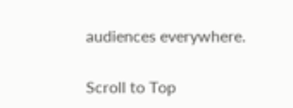audiences everywhere.

Scroll to Top